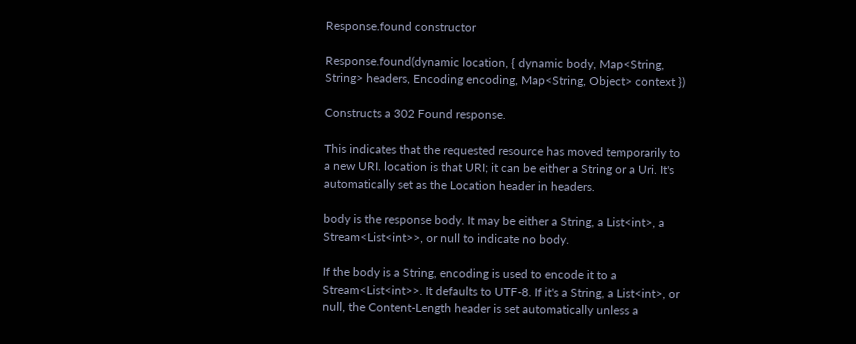Response.found constructor

Response.found(dynamic location, { dynamic body, Map<String, String> headers, Encoding encoding, Map<String, Object> context })

Constructs a 302 Found response.

This indicates that the requested resource has moved temporarily to a new URI. location is that URI; it can be either a String or a Uri. It's automatically set as the Location header in headers.

body is the response body. It may be either a String, a List<int>, a Stream<List<int>>, or null to indicate no body.

If the body is a String, encoding is used to encode it to a Stream<List<int>>. It defaults to UTF-8. If it's a String, a List<int>, or null, the Content-Length header is set automatically unless a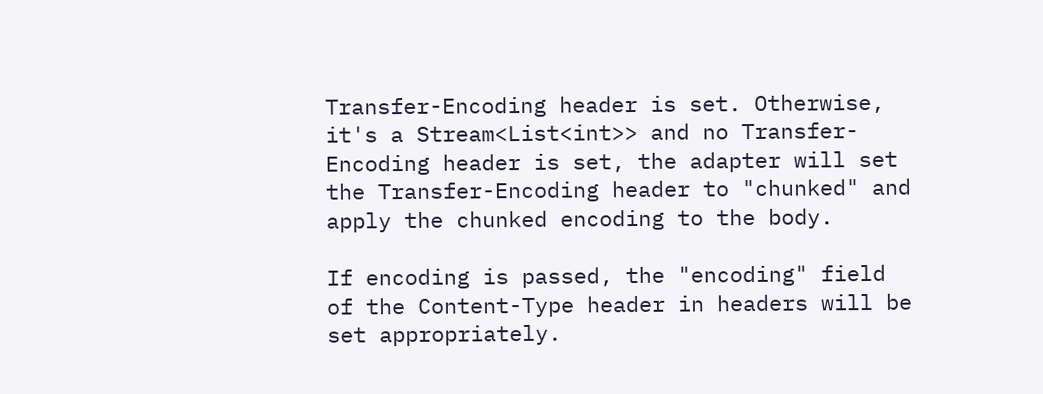Transfer-Encoding header is set. Otherwise, it's a Stream<List<int>> and no Transfer-Encoding header is set, the adapter will set the Transfer-Encoding header to "chunked" and apply the chunked encoding to the body.

If encoding is passed, the "encoding" field of the Content-Type header in headers will be set appropriately.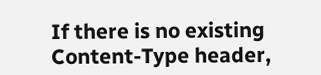If there is no existing Content-Type header,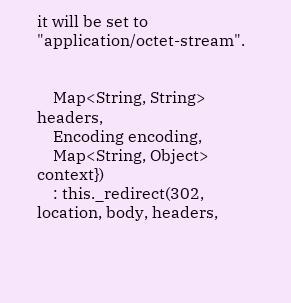it will be set to "application/octet-stream".


    Map<String, String> headers,
    Encoding encoding,
    Map<String, Object> context})
    : this._redirect(302, location, body, headers,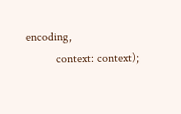encoding,
          context: context);